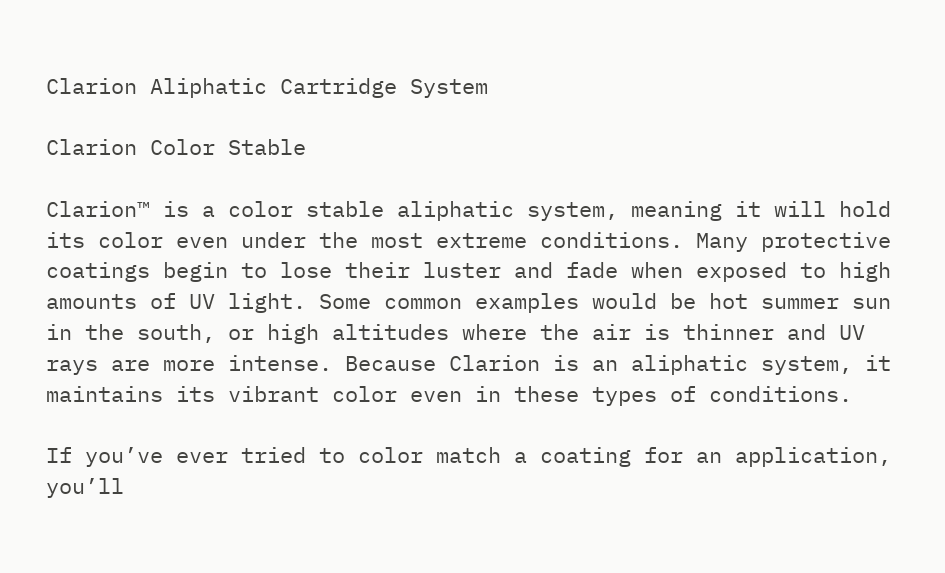Clarion Aliphatic Cartridge System

Clarion Color Stable

Clarion™ is a color stable aliphatic system, meaning it will hold its color even under the most extreme conditions. Many protective coatings begin to lose their luster and fade when exposed to high amounts of UV light. Some common examples would be hot summer sun in the south, or high altitudes where the air is thinner and UV rays are more intense. Because Clarion is an aliphatic system, it maintains its vibrant color even in these types of conditions.

If you’ve ever tried to color match a coating for an application, you’ll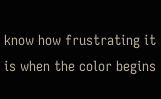know how frustrating it is when the color begins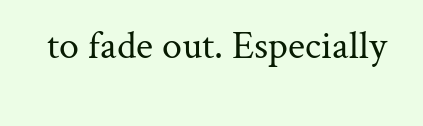to fade out. Especially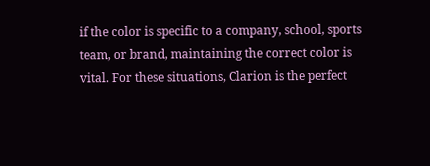if the color is specific to a company, school, sports team, or brand, maintaining the correct color is vital. For these situations, Clarion is the perfect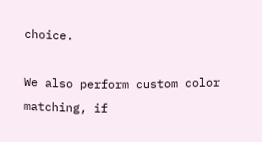choice.

We also perform custom color matching, if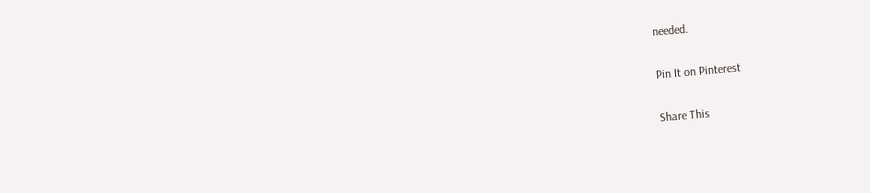needed.

Pin It on Pinterest

Share This